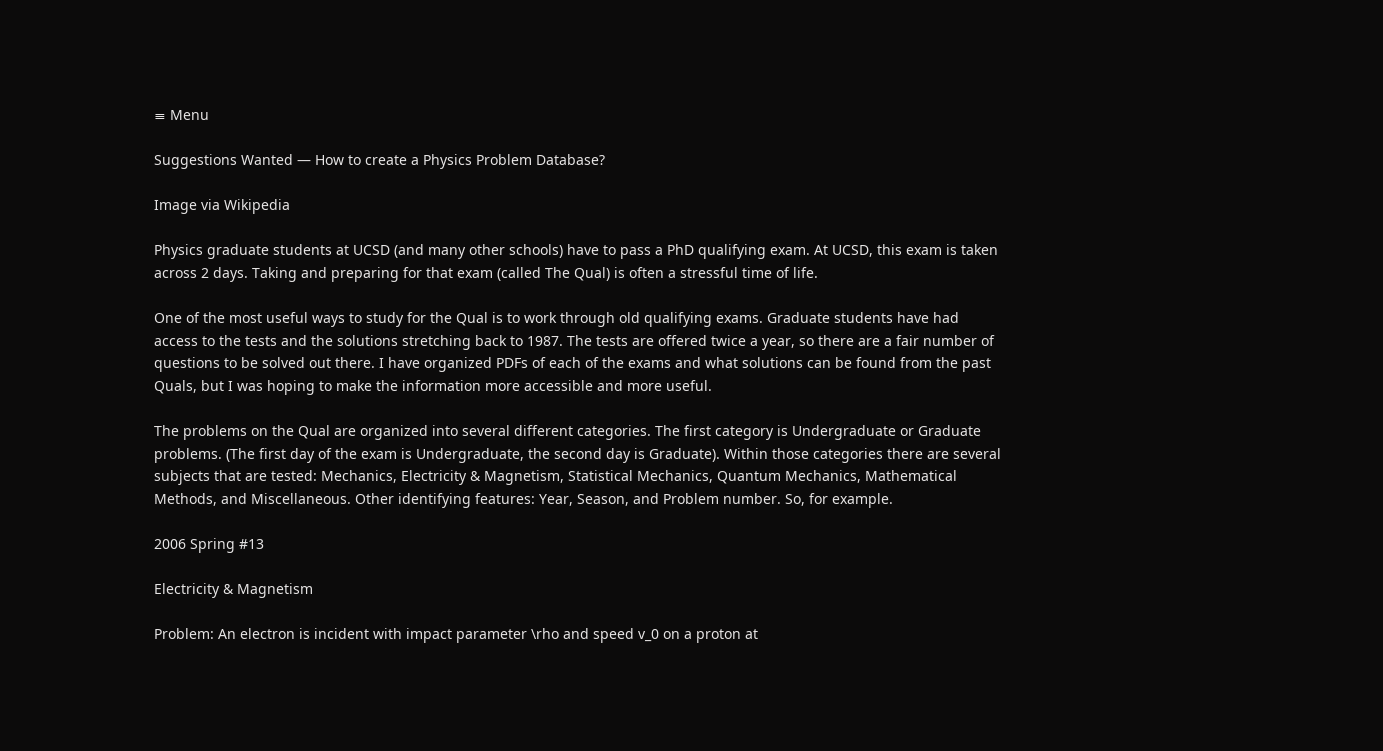≡ Menu

Suggestions Wanted — How to create a Physics Problem Database?

Image via Wikipedia

Physics graduate students at UCSD (and many other schools) have to pass a PhD qualifying exam. At UCSD, this exam is taken across 2 days. Taking and preparing for that exam (called The Qual) is often a stressful time of life.

One of the most useful ways to study for the Qual is to work through old qualifying exams. Graduate students have had access to the tests and the solutions stretching back to 1987. The tests are offered twice a year, so there are a fair number of questions to be solved out there. I have organized PDFs of each of the exams and what solutions can be found from the past Quals, but I was hoping to make the information more accessible and more useful.

The problems on the Qual are organized into several different categories. The first category is Undergraduate or Graduate problems. (The first day of the exam is Undergraduate, the second day is Graduate). Within those categories there are several subjects that are tested: Mechanics, Electricity & Magnetism, Statistical Mechanics, Quantum Mechanics, Mathematical Methods, and Miscellaneous. Other identifying features: Year, Season, and Problem number. So, for example.

2006 Spring #13

Electricity & Magnetism

Problem: An electron is incident with impact parameter \rho and speed v_0 on a proton at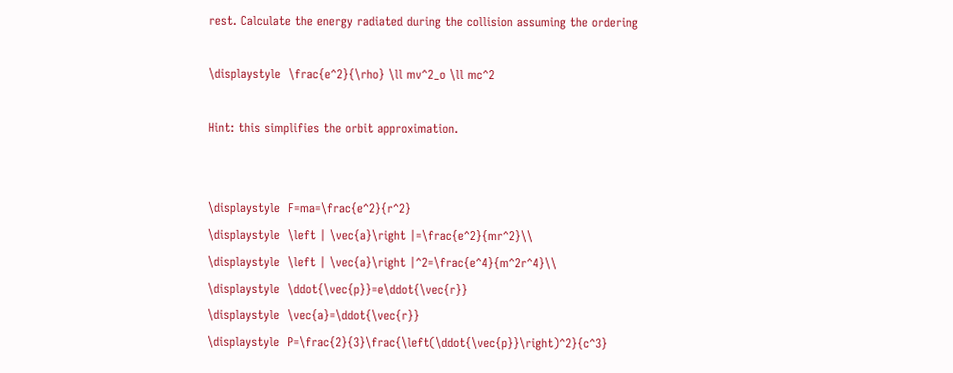rest. Calculate the energy radiated during the collision assuming the ordering

\displaystyle  \frac{e^2}{\rho} \ll mv^2_o \ll mc^2

Hint: this simplifies the orbit approximation.


\displaystyle  F=ma=\frac{e^2}{r^2}
\displaystyle  \left | \vec{a}\right |=\frac{e^2}{mr^2}\\
\displaystyle  \left | \vec{a}\right |^2=\frac{e^4}{m^2r^4}\\
\displaystyle  \ddot{\vec{p}}=e\ddot{\vec{r}}
\displaystyle  \vec{a}=\ddot{\vec{r}}
\displaystyle  P=\frac{2}{3}\frac{\left(\ddot{\vec{p}}\right)^2}{c^3}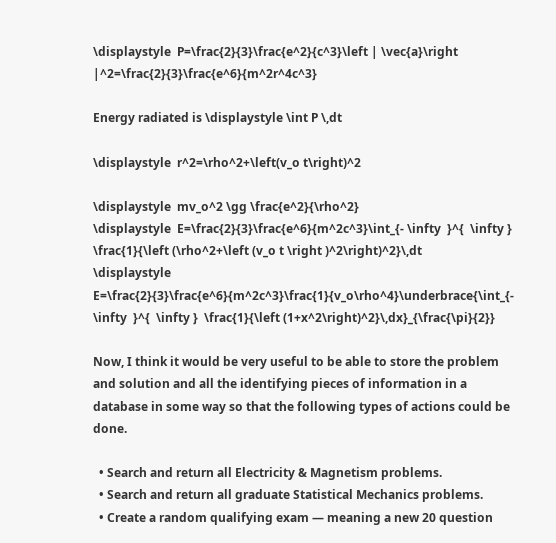\displaystyle  P=\frac{2}{3}\frac{e^2}{c^3}\left | \vec{a}\right |^2=\frac{2}{3}\frac{e^6}{m^2r^4c^3}

Energy radiated is \displaystyle \int P \,dt

\displaystyle  r^2=\rho^2+\left(v_o t\right)^2

\displaystyle  mv_o^2 \gg \frac{e^2}{\rho^2}
\displaystyle  E=\frac{2}{3}\frac{e^6}{m^2c^3}\int_{- \infty  }^{  \infty }  \frac{1}{\left (\rho^2+\left (v_o t \right )^2\right)^2}\,dt
\displaystyle  E=\frac{2}{3}\frac{e^6}{m^2c^3}\frac{1}{v_o\rho^4}\underbrace{\int_{- \infty  }^{  \infty }  \frac{1}{\left (1+x^2\right)^2}\,dx}_{\frac{\pi}{2}}

Now, I think it would be very useful to be able to store the problem and solution and all the identifying pieces of information in a database in some way so that the following types of actions could be done.

  • Search and return all Electricity & Magnetism problems.
  • Search and return all graduate Statistical Mechanics problems.
  • Create a random qualifying exam — meaning a new 20 question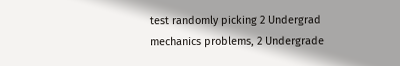test randomly picking 2 Undergrad mechanics problems, 2 Undergrade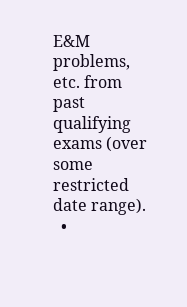E&M problems, etc. from past qualifying exams (over some restricted date range).
  •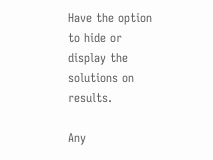Have the option to hide or display the solutions on results.

Any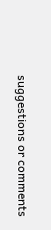suggestions or comments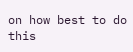on how best to do this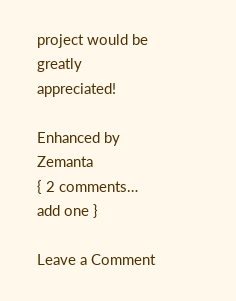project would be greatly appreciated!

Enhanced by Zemanta
{ 2 comments… add one }

Leave a Comment